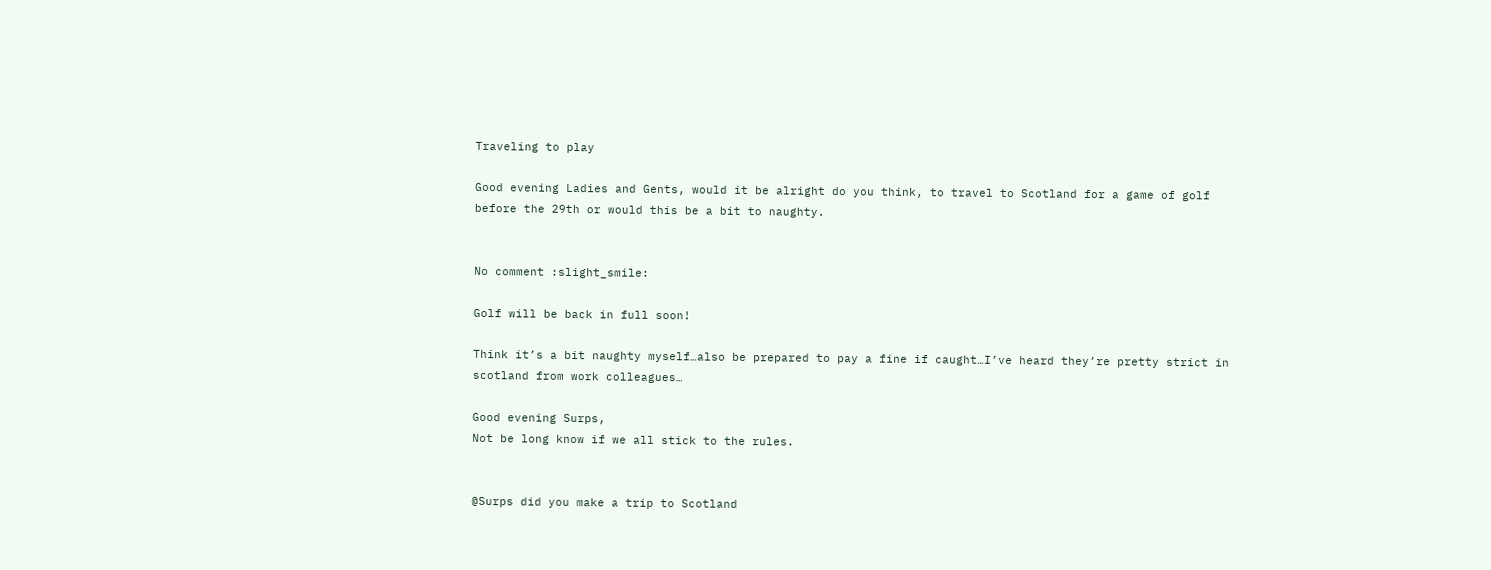Traveling to play

Good evening Ladies and Gents, would it be alright do you think, to travel to Scotland for a game of golf before the 29th or would this be a bit to naughty.


No comment :slight_smile:

Golf will be back in full soon!

Think it’s a bit naughty myself…also be prepared to pay a fine if caught…I’ve heard they’re pretty strict in scotland from work colleagues…

Good evening Surps,
Not be long know if we all stick to the rules.


@Surps did you make a trip to Scotland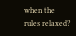when the rules relaxed?